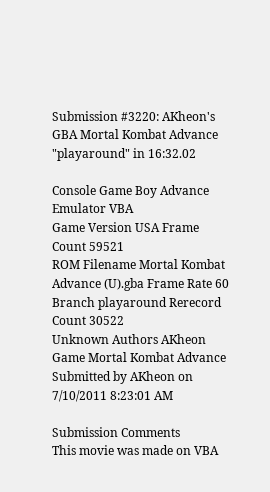Submission #3220: AKheon's GBA Mortal Kombat Advance "playaround" in 16:32.02

Console Game Boy Advance Emulator VBA
Game Version USA Frame Count 59521
ROM Filename Mortal Kombat Advance (U).gba Frame Rate 60
Branch playaround Rerecord Count 30522
Unknown Authors AKheon
Game Mortal Kombat Advance
Submitted by AKheon on 7/10/2011 8:23:01 AM

Submission Comments
This movie was made on VBA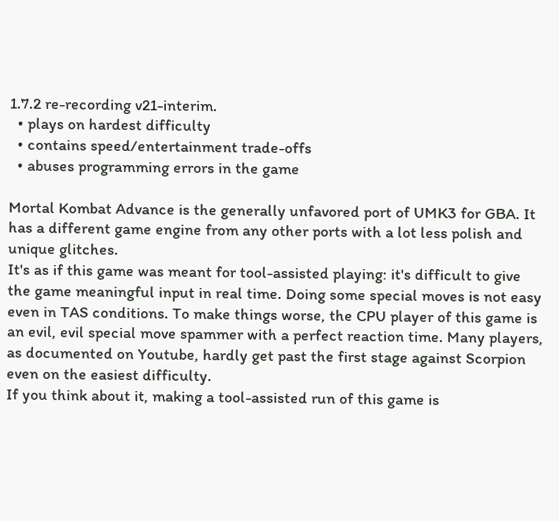1.7.2 re-recording v21-interim.
  • plays on hardest difficulty
  • contains speed/entertainment trade-offs
  • abuses programming errors in the game

Mortal Kombat Advance is the generally unfavored port of UMK3 for GBA. It has a different game engine from any other ports with a lot less polish and unique glitches.
It's as if this game was meant for tool-assisted playing: it's difficult to give the game meaningful input in real time. Doing some special moves is not easy even in TAS conditions. To make things worse, the CPU player of this game is an evil, evil special move spammer with a perfect reaction time. Many players, as documented on Youtube, hardly get past the first stage against Scorpion even on the easiest difficulty.
If you think about it, making a tool-assisted run of this game is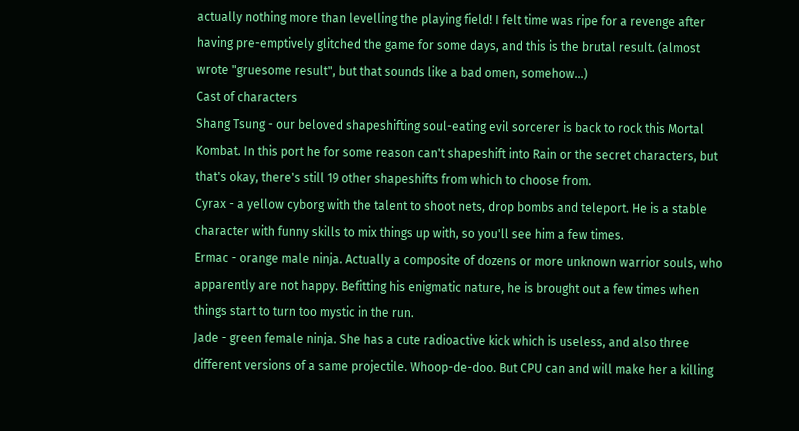actually nothing more than levelling the playing field! I felt time was ripe for a revenge after having pre-emptively glitched the game for some days, and this is the brutal result. (almost wrote "gruesome result", but that sounds like a bad omen, somehow...)
Cast of characters
Shang Tsung - our beloved shapeshifting soul-eating evil sorcerer is back to rock this Mortal Kombat. In this port he for some reason can't shapeshift into Rain or the secret characters, but that's okay, there's still 19 other shapeshifts from which to choose from.
Cyrax - a yellow cyborg with the talent to shoot nets, drop bombs and teleport. He is a stable character with funny skills to mix things up with, so you'll see him a few times.
Ermac - orange male ninja. Actually a composite of dozens or more unknown warrior souls, who apparently are not happy. Befitting his enigmatic nature, he is brought out a few times when things start to turn too mystic in the run.
Jade - green female ninja. She has a cute radioactive kick which is useless, and also three different versions of a same projectile. Whoop-de-doo. But CPU can and will make her a killing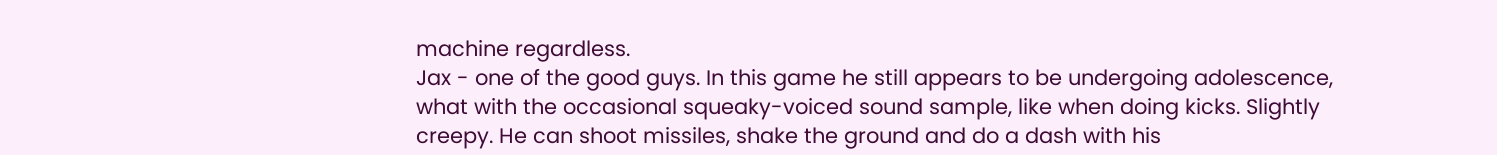machine regardless.
Jax - one of the good guys. In this game he still appears to be undergoing adolescence, what with the occasional squeaky-voiced sound sample, like when doing kicks. Slightly creepy. He can shoot missiles, shake the ground and do a dash with his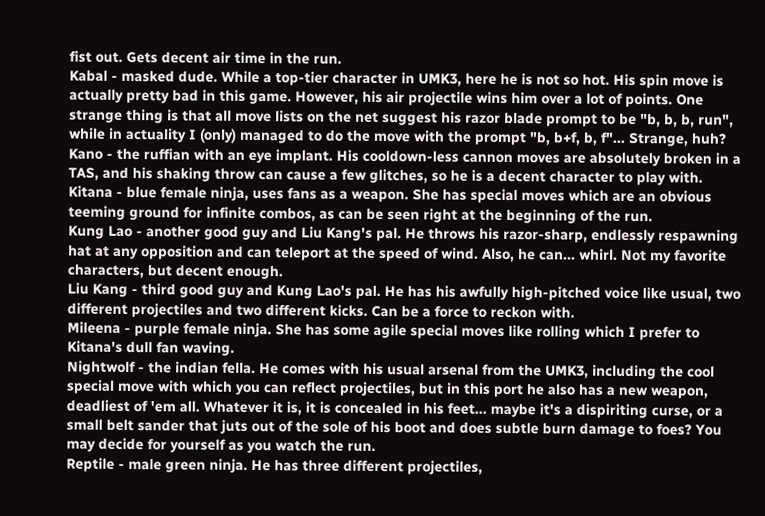fist out. Gets decent air time in the run.
Kabal - masked dude. While a top-tier character in UMK3, here he is not so hot. His spin move is actually pretty bad in this game. However, his air projectile wins him over a lot of points. One strange thing is that all move lists on the net suggest his razor blade prompt to be "b, b, b, run", while in actuality I (only) managed to do the move with the prompt "b, b+f, b, f"... Strange, huh?
Kano - the ruffian with an eye implant. His cooldown-less cannon moves are absolutely broken in a TAS, and his shaking throw can cause a few glitches, so he is a decent character to play with.
Kitana - blue female ninja, uses fans as a weapon. She has special moves which are an obvious teeming ground for infinite combos, as can be seen right at the beginning of the run.
Kung Lao - another good guy and Liu Kang's pal. He throws his razor-sharp, endlessly respawning hat at any opposition and can teleport at the speed of wind. Also, he can... whirl. Not my favorite characters, but decent enough.
Liu Kang - third good guy and Kung Lao's pal. He has his awfully high-pitched voice like usual, two different projectiles and two different kicks. Can be a force to reckon with.
Mileena - purple female ninja. She has some agile special moves like rolling which I prefer to Kitana's dull fan waving.
Nightwolf - the indian fella. He comes with his usual arsenal from the UMK3, including the cool special move with which you can reflect projectiles, but in this port he also has a new weapon, deadliest of 'em all. Whatever it is, it is concealed in his feet... maybe it's a dispiriting curse, or a small belt sander that juts out of the sole of his boot and does subtle burn damage to foes? You may decide for yourself as you watch the run.
Reptile - male green ninja. He has three different projectiles,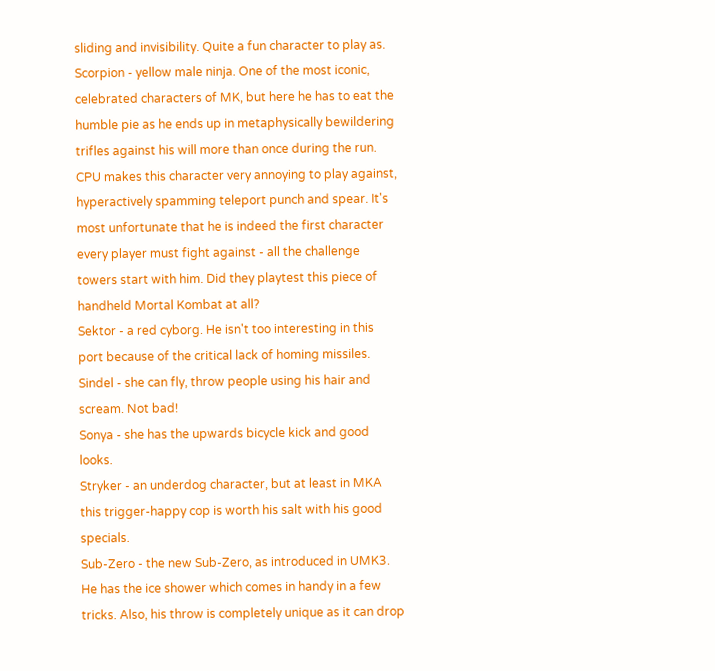sliding and invisibility. Quite a fun character to play as.
Scorpion - yellow male ninja. One of the most iconic, celebrated characters of MK, but here he has to eat the humble pie as he ends up in metaphysically bewildering trifles against his will more than once during the run. CPU makes this character very annoying to play against, hyperactively spamming teleport punch and spear. It's most unfortunate that he is indeed the first character every player must fight against - all the challenge towers start with him. Did they playtest this piece of handheld Mortal Kombat at all?
Sektor - a red cyborg. He isn't too interesting in this port because of the critical lack of homing missiles.
Sindel - she can fly, throw people using his hair and scream. Not bad!
Sonya - she has the upwards bicycle kick and good looks.
Stryker - an underdog character, but at least in MKA this trigger-happy cop is worth his salt with his good specials.
Sub-Zero - the new Sub-Zero, as introduced in UMK3. He has the ice shower which comes in handy in a few tricks. Also, his throw is completely unique as it can drop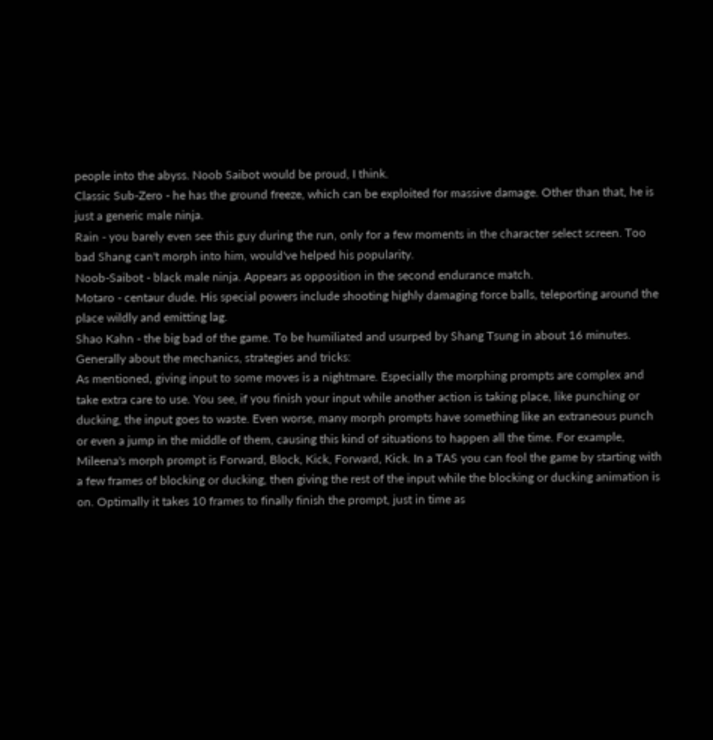people into the abyss. Noob Saibot would be proud, I think.
Classic Sub-Zero - he has the ground freeze, which can be exploited for massive damage. Other than that, he is just a generic male ninja.
Rain - you barely even see this guy during the run, only for a few moments in the character select screen. Too bad Shang can't morph into him, would've helped his popularity.
Noob-Saibot - black male ninja. Appears as opposition in the second endurance match.
Motaro - centaur dude. His special powers include shooting highly damaging force balls, teleporting around the place wildly and emitting lag.
Shao Kahn - the big bad of the game. To be humiliated and usurped by Shang Tsung in about 16 minutes.
Generally about the mechanics, strategies and tricks:
As mentioned, giving input to some moves is a nightmare. Especially the morphing prompts are complex and take extra care to use. You see, if you finish your input while another action is taking place, like punching or ducking, the input goes to waste. Even worse, many morph prompts have something like an extraneous punch or even a jump in the middle of them, causing this kind of situations to happen all the time. For example, Mileena's morph prompt is Forward, Block, Kick, Forward, Kick. In a TAS you can fool the game by starting with a few frames of blocking or ducking, then giving the rest of the input while the blocking or ducking animation is on. Optimally it takes 10 frames to finally finish the prompt, just in time as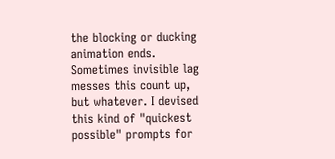the blocking or ducking animation ends. Sometimes invisible lag messes this count up, but whatever. I devised this kind of "quickest possible" prompts for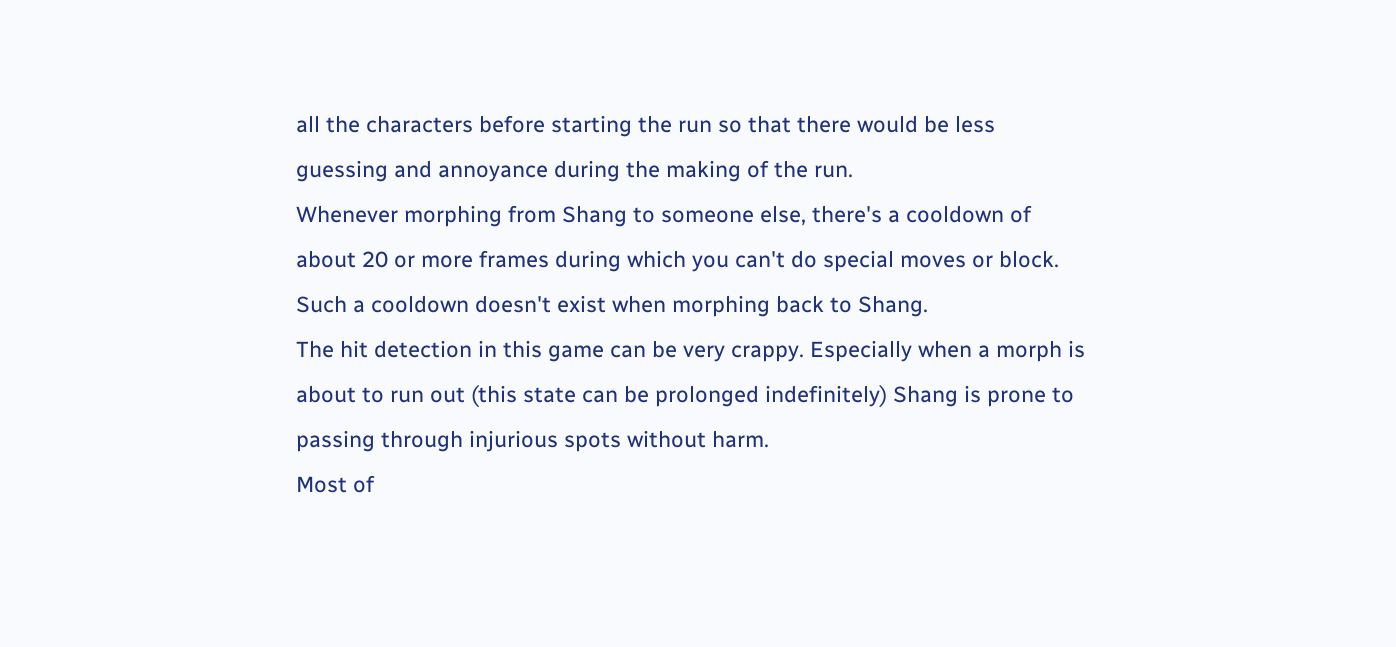all the characters before starting the run so that there would be less guessing and annoyance during the making of the run.
Whenever morphing from Shang to someone else, there's a cooldown of about 20 or more frames during which you can't do special moves or block. Such a cooldown doesn't exist when morphing back to Shang.
The hit detection in this game can be very crappy. Especially when a morph is about to run out (this state can be prolonged indefinitely) Shang is prone to passing through injurious spots without harm.
Most of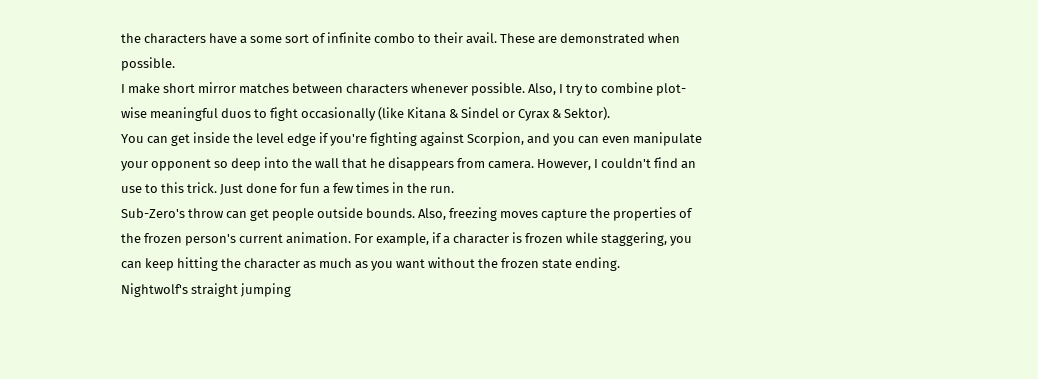the characters have a some sort of infinite combo to their avail. These are demonstrated when possible.
I make short mirror matches between characters whenever possible. Also, I try to combine plot-wise meaningful duos to fight occasionally (like Kitana & Sindel or Cyrax & Sektor).
You can get inside the level edge if you're fighting against Scorpion, and you can even manipulate your opponent so deep into the wall that he disappears from camera. However, I couldn't find an use to this trick. Just done for fun a few times in the run.
Sub-Zero's throw can get people outside bounds. Also, freezing moves capture the properties of the frozen person's current animation. For example, if a character is frozen while staggering, you can keep hitting the character as much as you want without the frozen state ending.
Nightwolf's straight jumping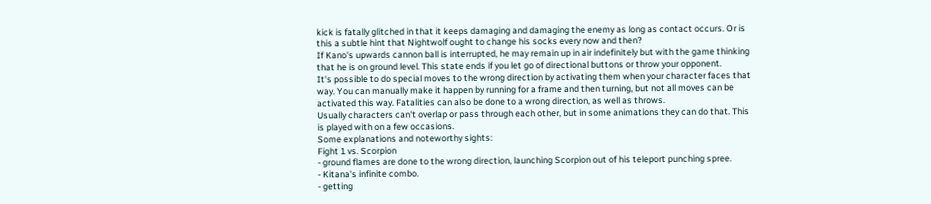kick is fatally glitched in that it keeps damaging and damaging the enemy as long as contact occurs. Or is this a subtle hint that Nightwolf ought to change his socks every now and then?
If Kano's upwards cannon ball is interrupted, he may remain up in air indefinitely but with the game thinking that he is on ground level. This state ends if you let go of directional buttons or throw your opponent.
It's possible to do special moves to the wrong direction by activating them when your character faces that way. You can manually make it happen by running for a frame and then turning, but not all moves can be activated this way. Fatalities can also be done to a wrong direction, as well as throws.
Usually characters can't overlap or pass through each other, but in some animations they can do that. This is played with on a few occasions.
Some explanations and noteworthy sights:
Fight 1 vs. Scorpion
- ground flames are done to the wrong direction, launching Scorpion out of his teleport punching spree.
- Kitana's infinite combo.
- getting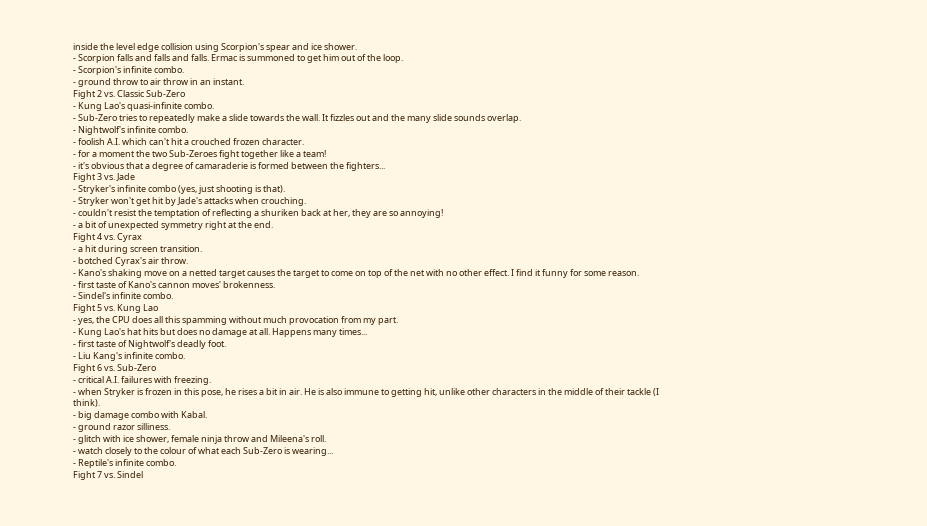inside the level edge collision using Scorpion's spear and ice shower.
- Scorpion falls and falls and falls. Ermac is summoned to get him out of the loop.
- Scorpion's infinite combo.
- ground throw to air throw in an instant.
Fight 2 vs. Classic Sub-Zero
- Kung Lao's quasi-infinite combo.
- Sub-Zero tries to repeatedly make a slide towards the wall. It fizzles out and the many slide sounds overlap.
- Nightwolf's infinite combo.
- foolish A.I. which can't hit a crouched frozen character.
- for a moment the two Sub-Zeroes fight together like a team!
- it's obvious that a degree of camaraderie is formed between the fighters...
Fight 3 vs. Jade
- Stryker's infinite combo (yes, just shooting is that).
- Stryker won't get hit by Jade's attacks when crouching.
- couldn't resist the temptation of reflecting a shuriken back at her, they are so annoying!
- a bit of unexpected symmetry right at the end.
Fight 4 vs. Cyrax
- a hit during screen transition.
- botched Cyrax's air throw.
- Kano's shaking move on a netted target causes the target to come on top of the net with no other effect. I find it funny for some reason.
- first taste of Kano's cannon moves' brokenness.
- Sindel's infinite combo.
Fight 5 vs. Kung Lao
- yes, the CPU does all this spamming without much provocation from my part.
- Kung Lao's hat hits but does no damage at all. Happens many times...
- first taste of Nightwolf's deadly foot.
- Liu Kang's infinite combo.
Fight 6 vs. Sub-Zero
- critical A.I. failures with freezing.
- when Stryker is frozen in this pose, he rises a bit in air. He is also immune to getting hit, unlike other characters in the middle of their tackle (I think).
- big damage combo with Kabal.
- ground razor silliness.
- glitch with ice shower, female ninja throw and Mileena's roll.
- watch closely to the colour of what each Sub-Zero is wearing...
- Reptile's infinite combo.
Fight 7 vs. Sindel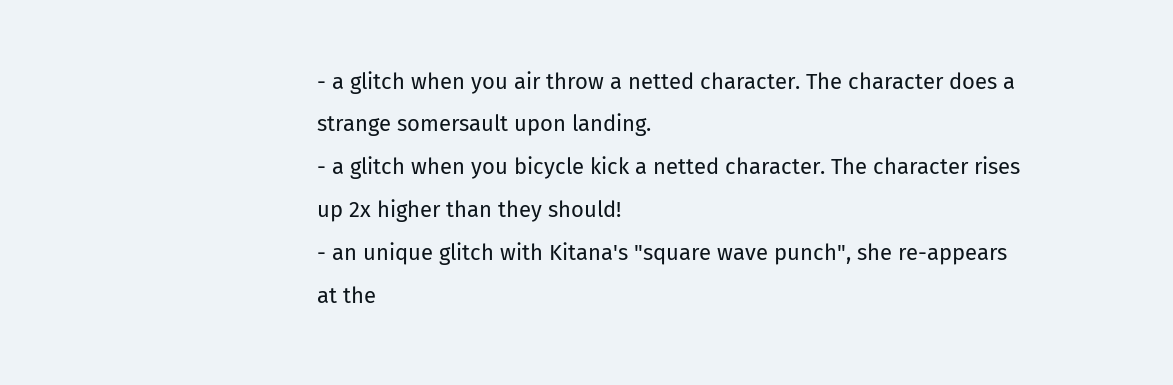- a glitch when you air throw a netted character. The character does a strange somersault upon landing.
- a glitch when you bicycle kick a netted character. The character rises up 2x higher than they should!
- an unique glitch with Kitana's "square wave punch", she re-appears at the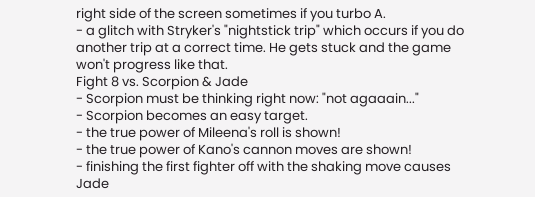right side of the screen sometimes if you turbo A.
- a glitch with Stryker's "nightstick trip" which occurs if you do another trip at a correct time. He gets stuck and the game won't progress like that.
Fight 8 vs. Scorpion & Jade
- Scorpion must be thinking right now: "not agaaain..."
- Scorpion becomes an easy target.
- the true power of Mileena's roll is shown!
- the true power of Kano's cannon moves are shown!
- finishing the first fighter off with the shaking move causes Jade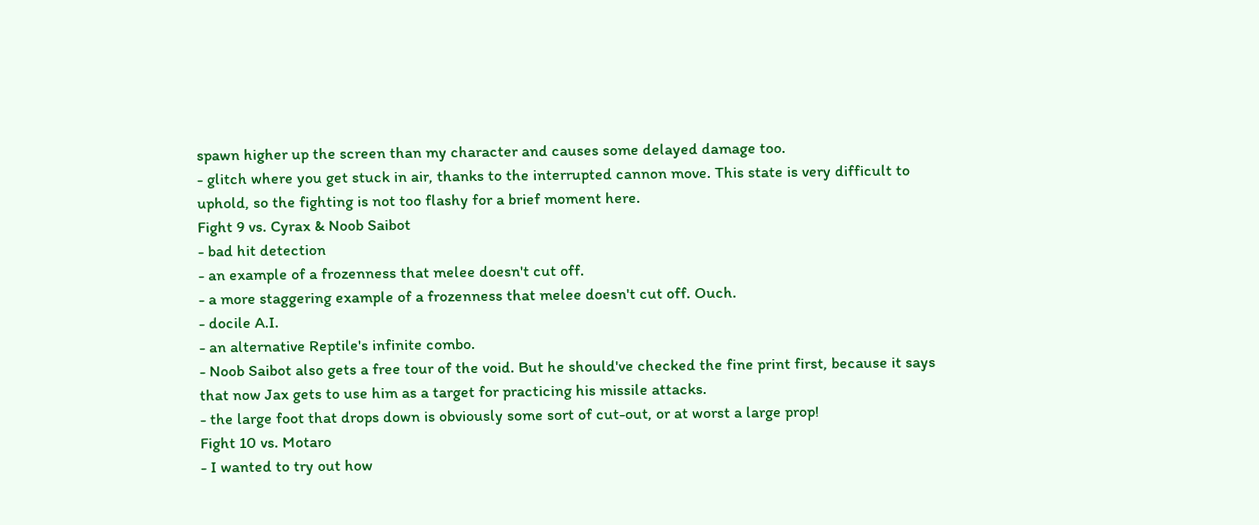spawn higher up the screen than my character and causes some delayed damage too.
- glitch where you get stuck in air, thanks to the interrupted cannon move. This state is very difficult to uphold, so the fighting is not too flashy for a brief moment here.
Fight 9 vs. Cyrax & Noob Saibot
- bad hit detection
- an example of a frozenness that melee doesn't cut off.
- a more staggering example of a frozenness that melee doesn't cut off. Ouch.
- docile A.I.
- an alternative Reptile's infinite combo.
- Noob Saibot also gets a free tour of the void. But he should've checked the fine print first, because it says that now Jax gets to use him as a target for practicing his missile attacks.
- the large foot that drops down is obviously some sort of cut-out, or at worst a large prop!
Fight 10 vs. Motaro
- I wanted to try out how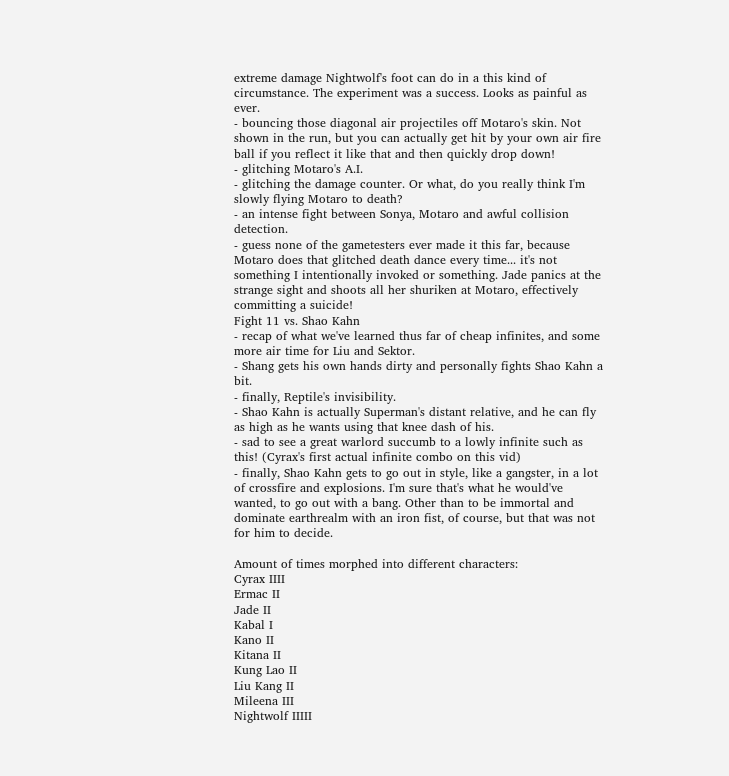extreme damage Nightwolf's foot can do in a this kind of circumstance. The experiment was a success. Looks as painful as ever.
- bouncing those diagonal air projectiles off Motaro's skin. Not shown in the run, but you can actually get hit by your own air fire ball if you reflect it like that and then quickly drop down!
- glitching Motaro's A.I.
- glitching the damage counter. Or what, do you really think I'm slowly flying Motaro to death?
- an intense fight between Sonya, Motaro and awful collision detection.
- guess none of the gametesters ever made it this far, because Motaro does that glitched death dance every time... it's not something I intentionally invoked or something. Jade panics at the strange sight and shoots all her shuriken at Motaro, effectively committing a suicide!
Fight 11 vs. Shao Kahn
- recap of what we've learned thus far of cheap infinites, and some more air time for Liu and Sektor.
- Shang gets his own hands dirty and personally fights Shao Kahn a bit.
- finally, Reptile's invisibility.
- Shao Kahn is actually Superman's distant relative, and he can fly as high as he wants using that knee dash of his.
- sad to see a great warlord succumb to a lowly infinite such as this! (Cyrax's first actual infinite combo on this vid)
- finally, Shao Kahn gets to go out in style, like a gangster, in a lot of crossfire and explosions. I'm sure that's what he would've wanted, to go out with a bang. Other than to be immortal and dominate earthrealm with an iron fist, of course, but that was not for him to decide.

Amount of times morphed into different characters:
Cyrax IIII
Ermac II
Jade II
Kabal I
Kano II
Kitana II
Kung Lao II
Liu Kang II
Mileena III
Nightwolf IIIII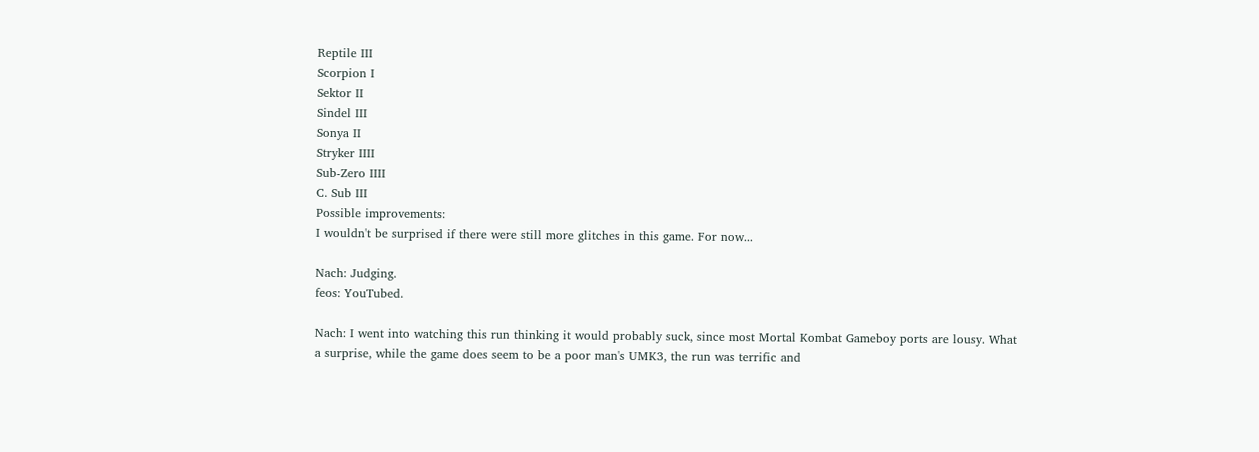Reptile III
Scorpion I
Sektor II
Sindel III
Sonya II
Stryker IIII
Sub-Zero IIII
C. Sub III
Possible improvements:
I wouldn't be surprised if there were still more glitches in this game. For now...

Nach: Judging.
feos: YouTubed.

Nach: I went into watching this run thinking it would probably suck, since most Mortal Kombat Gameboy ports are lousy. What a surprise, while the game does seem to be a poor man's UMK3, the run was terrific and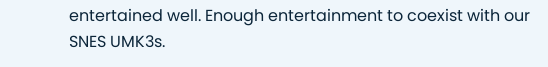entertained well. Enough entertainment to coexist with our SNES UMK3s.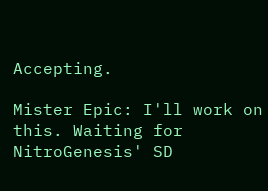Accepting.

Mister Epic: I'll work on this. Waiting for NitroGenesis' SD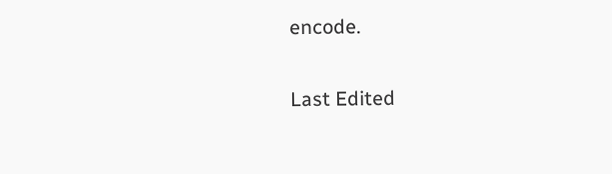encode.

Last Edited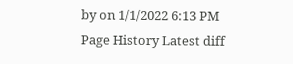by on 1/1/2022 6:13 PM
Page History Latest diff